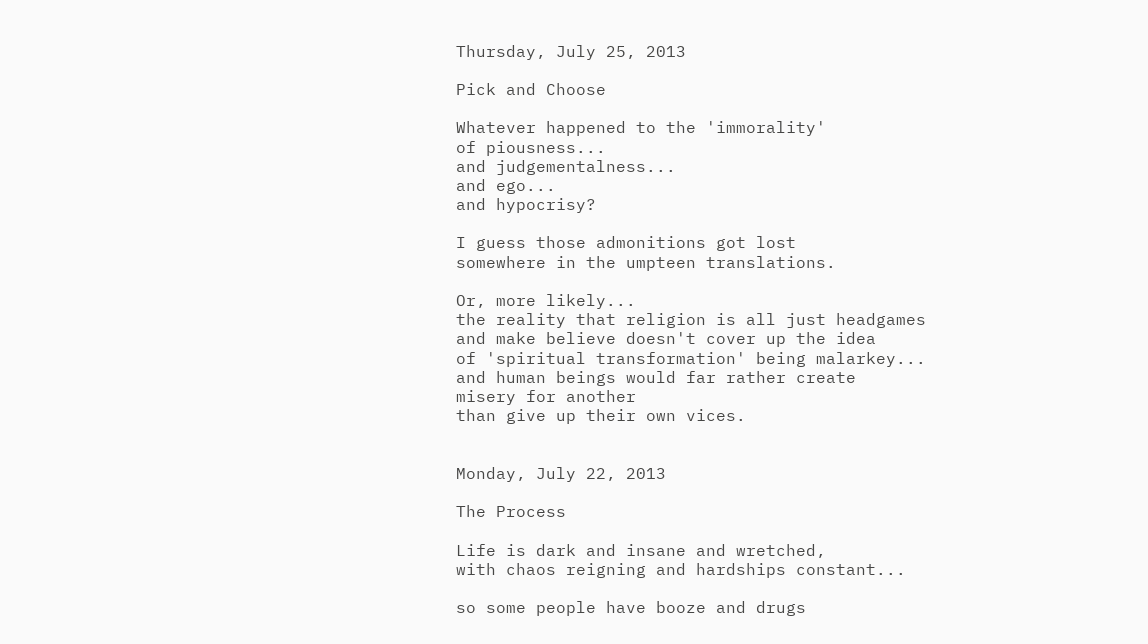Thursday, July 25, 2013

Pick and Choose

Whatever happened to the 'immorality'
of piousness...
and judgementalness...
and ego...
and hypocrisy?

I guess those admonitions got lost
somewhere in the umpteen translations.

Or, more likely...
the reality that religion is all just headgames
and make believe doesn't cover up the idea
of 'spiritual transformation' being malarkey...
and human beings would far rather create
misery for another
than give up their own vices.


Monday, July 22, 2013

The Process

Life is dark and insane and wretched,
with chaos reigning and hardships constant...

so some people have booze and drugs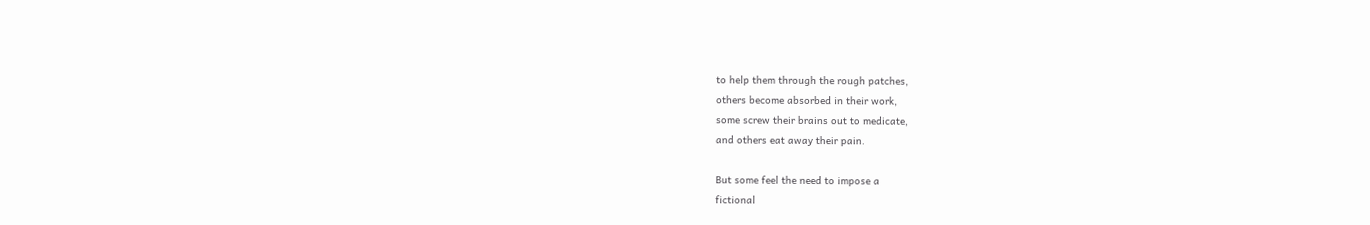to help them through the rough patches,
others become absorbed in their work,
some screw their brains out to medicate,
and others eat away their pain.

But some feel the need to impose a
fictional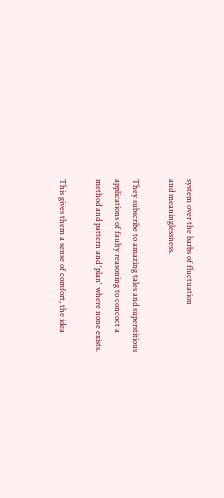system over the barbs of fluctuation
and meaninglessness.

They subscribe to amazing tales and superstitious
applications of faulty reasoning to concoct a
method and pattern and 'plan' where none exists.

This gives them a sense of comfort, the idea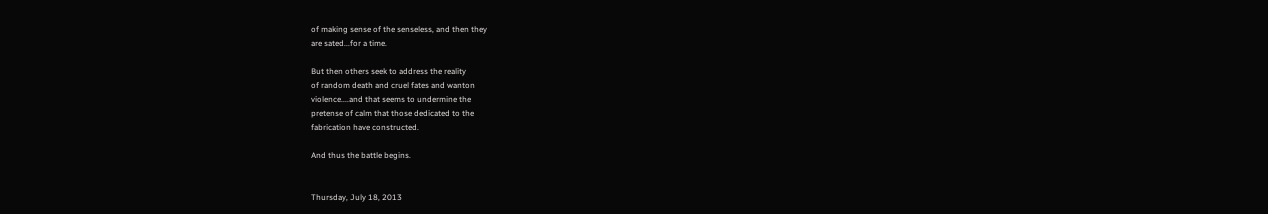of making sense of the senseless, and then they
are sated...for a time.

But then others seek to address the reality
of random death and cruel fates and wanton
violence....and that seems to undermine the
pretense of calm that those dedicated to the
fabrication have constructed.

And thus the battle begins.


Thursday, July 18, 2013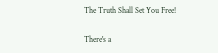The Truth Shall Set You Free!

There's a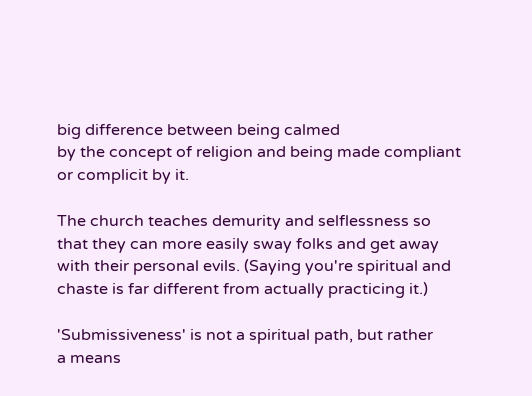big difference between being calmed
by the concept of religion and being made compliant
or complicit by it.

The church teaches demurity and selflessness so
that they can more easily sway folks and get away
with their personal evils. (Saying you're spiritual and
chaste is far different from actually practicing it.)

'Submissiveness' is not a spiritual path, but rather
a means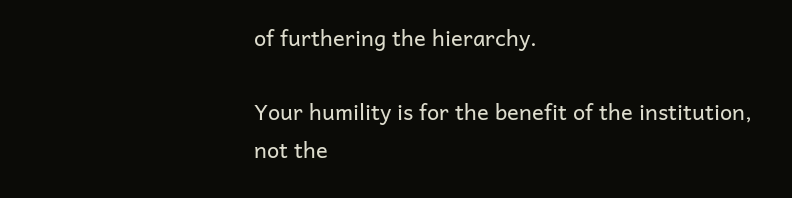of furthering the hierarchy.

Your humility is for the benefit of the institution,
not the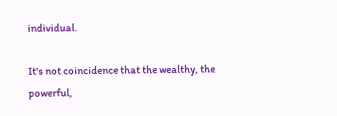individual.

It's not coincidence that the wealthy, the powerful,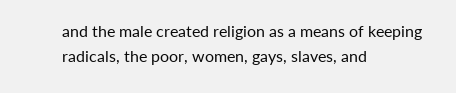and the male created religion as a means of keeping
radicals, the poor, women, gays, slaves, and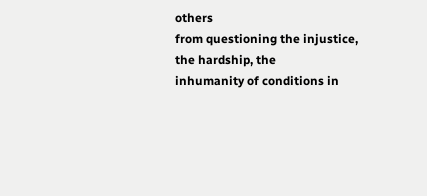others
from questioning the injustice, the hardship, the
inhumanity of conditions in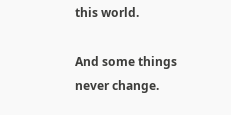this world.

And some things never change.